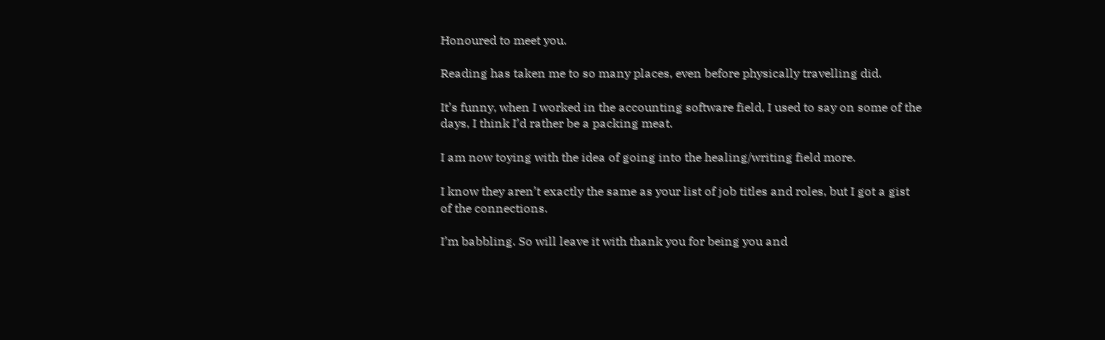Honoured to meet you.

Reading has taken me to so many places, even before physically travelling did.

It’s funny, when I worked in the accounting software field, I used to say on some of the days, I think I’d rather be a packing meat.

I am now toying with the idea of going into the healing/writing field more.

I know they aren’t exactly the same as your list of job titles and roles, but I got a gist of the connections.

I’m babbling. So will leave it with thank you for being you and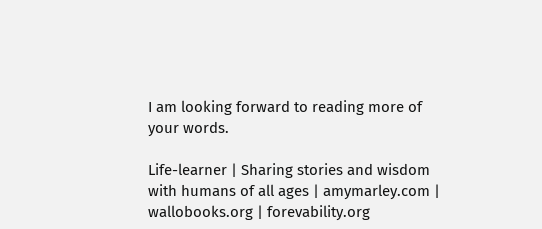I am looking forward to reading more of your words.

Life-learner | Sharing stories and wisdom with humans of all ages | amymarley.com | wallobooks.org | forevability.org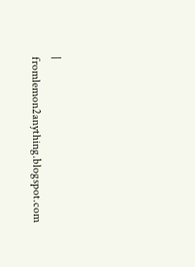| fromlemon2anything.blogspot.com